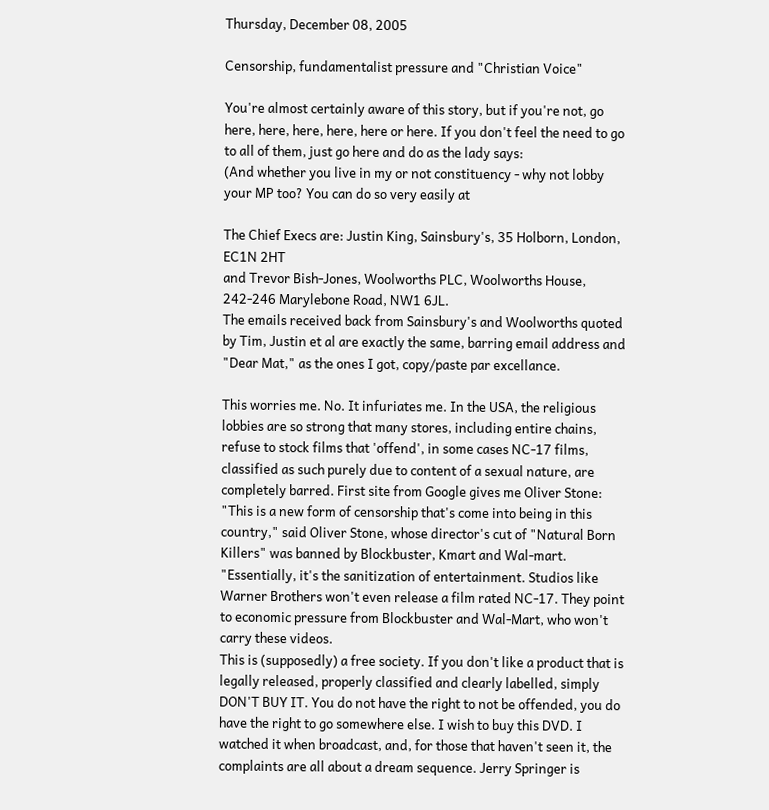Thursday, December 08, 2005

Censorship, fundamentalist pressure and "Christian Voice"

You're almost certainly aware of this story, but if you're not, go here, here, here, here, here or here. If you don't feel the need to go to all of them, just go here and do as the lady says:
(And whether you live in my or not constituency - why not lobby your MP too? You can do so very easily at

The Chief Execs are: Justin King, Sainsbury's, 35 Holborn, London, EC1N 2HT
and Trevor Bish-Jones, Woolworths PLC, Woolworths House, 242-246 Marylebone Road, NW1 6JL.
The emails received back from Sainsbury's and Woolworths quoted by Tim, Justin et al are exactly the same, barring email address and "Dear Mat," as the ones I got, copy/paste par excellance.

This worries me. No. It infuriates me. In the USA, the religious lobbies are so strong that many stores, including entire chains, refuse to stock films that 'offend', in some cases NC-17 films, classified as such purely due to content of a sexual nature, are completely barred. First site from Google gives me Oliver Stone:
"This is a new form of censorship that's come into being in this country," said Oliver Stone, whose director's cut of "Natural Born Killers" was banned by Blockbuster, Kmart and Wal-mart. "Essentially, it's the sanitization of entertainment. Studios like Warner Brothers won't even release a film rated NC-17. They point to economic pressure from Blockbuster and Wal-Mart, who won't carry these videos.
This is (supposedly) a free society. If you don't like a product that is legally released, properly classified and clearly labelled, simply DON'T BUY IT. You do not have the right to not be offended, you do have the right to go somewhere else. I wish to buy this DVD. I watched it when broadcast, and, for those that haven't seen it, the complaints are all about a dream sequence. Jerry Springer is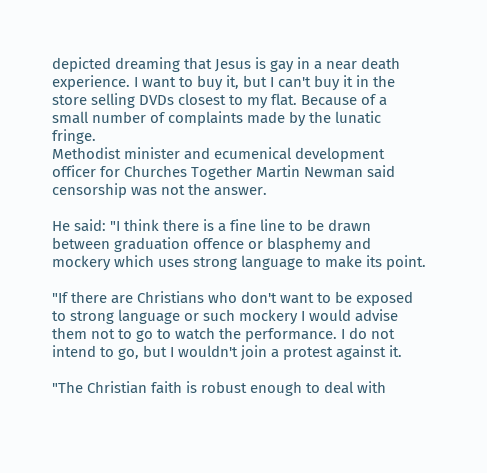depicted dreaming that Jesus is gay in a near death experience. I want to buy it, but I can't buy it in the store selling DVDs closest to my flat. Because of a small number of complaints made by the lunatic fringe.
Methodist minister and ecumenical development officer for Churches Together Martin Newman said censorship was not the answer.

He said: "I think there is a fine line to be drawn between graduation offence or blasphemy and mockery which uses strong language to make its point.

"If there are Christians who don't want to be exposed to strong language or such mockery I would advise them not to go to watch the performance. I do not intend to go, but I wouldn't join a protest against it.

"The Christian faith is robust enough to deal with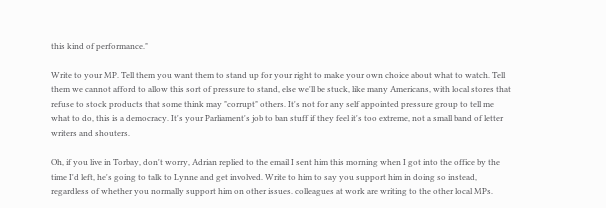this kind of performance."

Write to your MP. Tell them you want them to stand up for your right to make your own choice about what to watch. Tell them we cannot afford to allow this sort of pressure to stand, else we'll be stuck, like many Americans, with local stores that refuse to stock products that some think may "corrupt" others. It's not for any self appointed pressure group to tell me what to do, this is a democracy. It's your Parliament's job to ban stuff if they feel it's too extreme, not a small band of letter writers and shouters.

Oh, if you live in Torbay, don't worry, Adrian replied to the email I sent him this morning when I got into the office by the time I'd left, he's going to talk to Lynne and get involved. Write to him to say you support him in doing so instead, regardless of whether you normally support him on other issues. colleagues at work are writing to the other local MPs.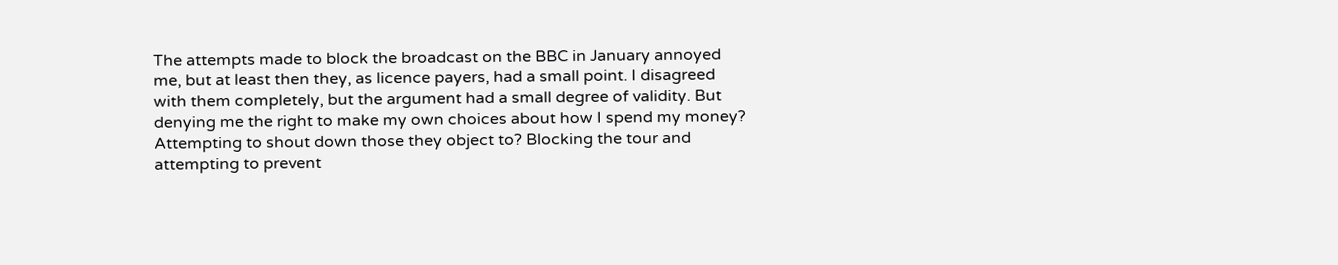The attempts made to block the broadcast on the BBC in January annoyed me, but at least then they, as licence payers, had a small point. I disagreed with them completely, but the argument had a small degree of validity. But denying me the right to make my own choices about how I spend my money? Attempting to shout down those they object to? Blocking the tour and attempting to prevent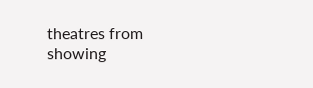theatres from showing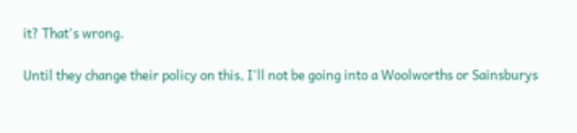it? That's wrong.

Until they change their policy on this, I'll not be going into a Woolworths or Sainsburys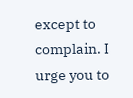except to complain. I urge you to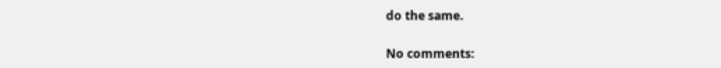do the same.

No comments: